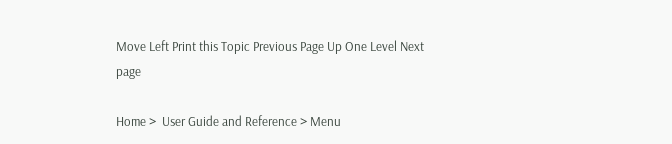Move Left Print this Topic Previous Page Up One Level Next page

Home >  User Guide and Reference > Menu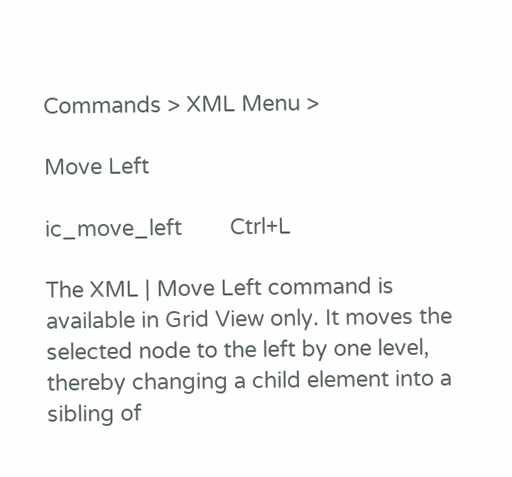Commands > XML Menu >

Move Left

ic_move_left        Ctrl+L

The XML | Move Left command is available in Grid View only. It moves the selected node to the left by one level, thereby changing a child element into a sibling of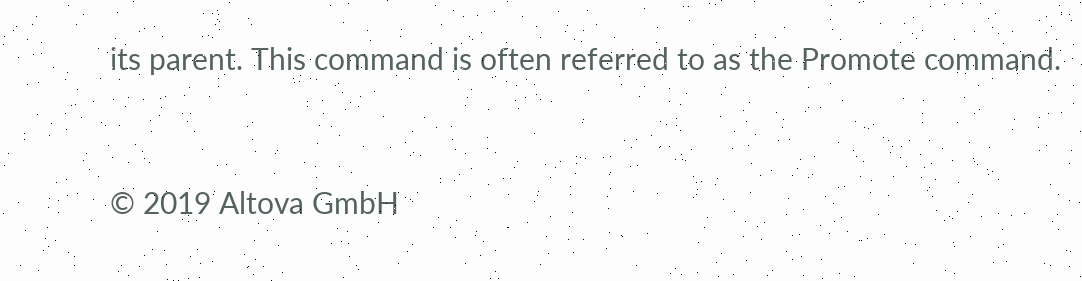its parent. This command is often referred to as the Promote command.


© 2019 Altova GmbH